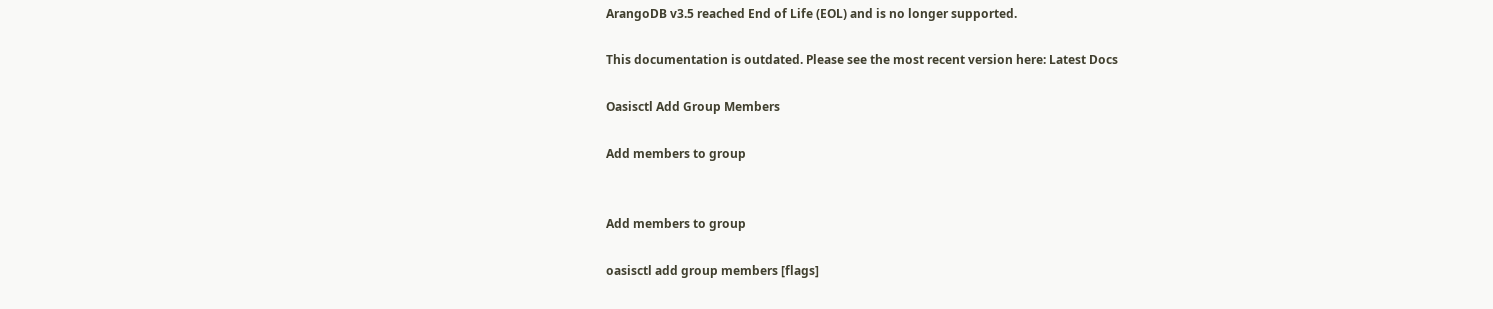ArangoDB v3.5 reached End of Life (EOL) and is no longer supported.

This documentation is outdated. Please see the most recent version here: Latest Docs

Oasisctl Add Group Members

Add members to group


Add members to group

oasisctl add group members [flags]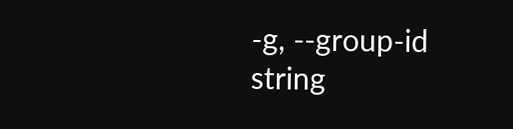-g, --group-id string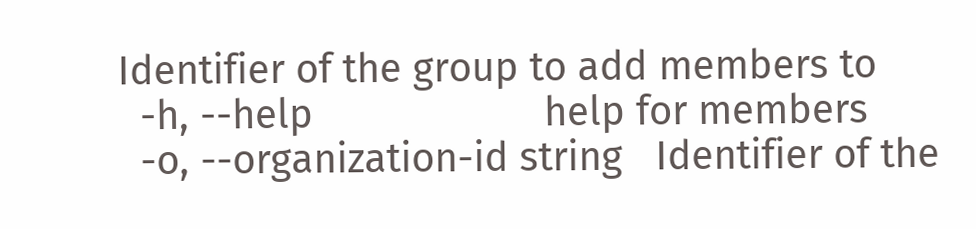Identifier of the group to add members to
  -h, --help                     help for members
  -o, --organization-id string   Identifier of the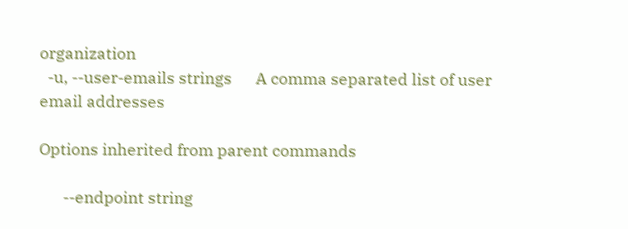organization
  -u, --user-emails strings      A comma separated list of user email addresses

Options inherited from parent commands

      --endpoint string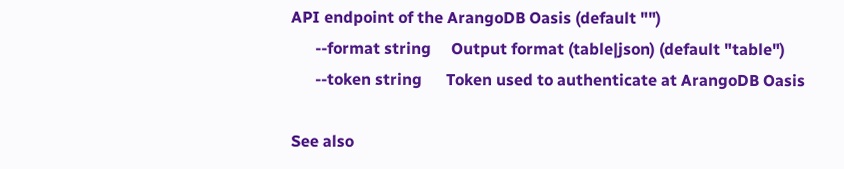API endpoint of the ArangoDB Oasis (default "")
      --format string     Output format (table|json) (default "table")
      --token string      Token used to authenticate at ArangoDB Oasis

See also